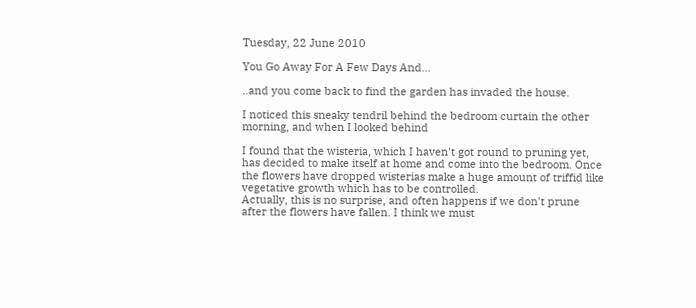Tuesday, 22 June 2010

You Go Away For A Few Days And...

..and you come back to find the garden has invaded the house.

I noticed this sneaky tendril behind the bedroom curtain the other morning, and when I looked behind

I found that the wisteria, which I haven't got round to pruning yet, has decided to make itself at home and come into the bedroom. Once the flowers have dropped wisterias make a huge amount of triffid like vegetative growth which has to be controlled.
Actually, this is no surprise, and often happens if we don't prune after the flowers have fallen. I think we must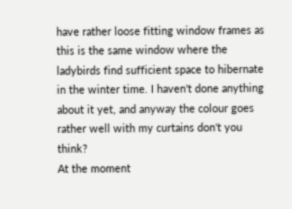have rather loose fitting window frames as this is the same window where the ladybirds find sufficient space to hibernate in the winter time. I haven't done anything about it yet, and anyway the colour goes rather well with my curtains don't you think?
At the moment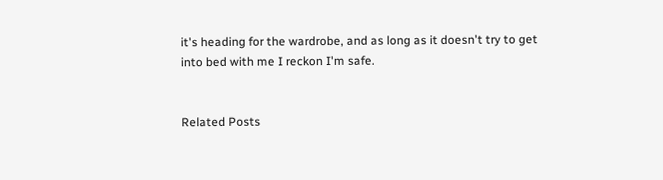it's heading for the wardrobe, and as long as it doesn't try to get into bed with me I reckon I'm safe.


Related Posts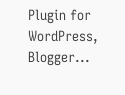Plugin for WordPress, Blogger...